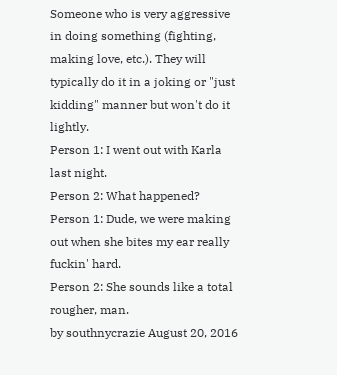Someone who is very aggressive in doing something (fighting, making love, etc.). They will typically do it in a joking or "just kidding" manner but won't do it lightly.
Person 1: I went out with Karla last night.
Person 2: What happened?
Person 1: Dude, we were making out when she bites my ear really fuckin' hard.
Person 2: She sounds like a total rougher, man.
by southnycrazie August 20, 2016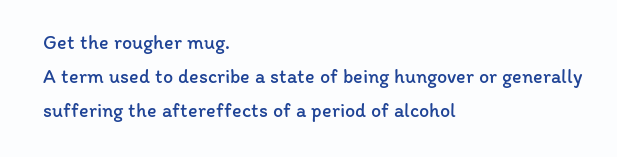Get the rougher mug.
A term used to describe a state of being hungover or generally suffering the aftereffects of a period of alcohol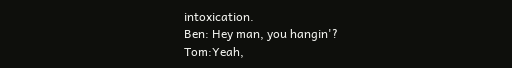intoxication.
Ben: Hey man, you hangin'?
Tom:Yeah,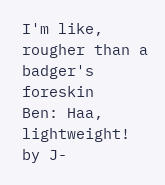I'm like, rougher than a badger's foreskin
Ben: Haa, lightweight!
by J-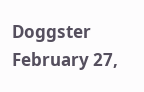Doggster February 27,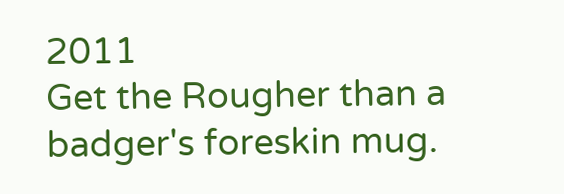2011
Get the Rougher than a badger's foreskin mug.